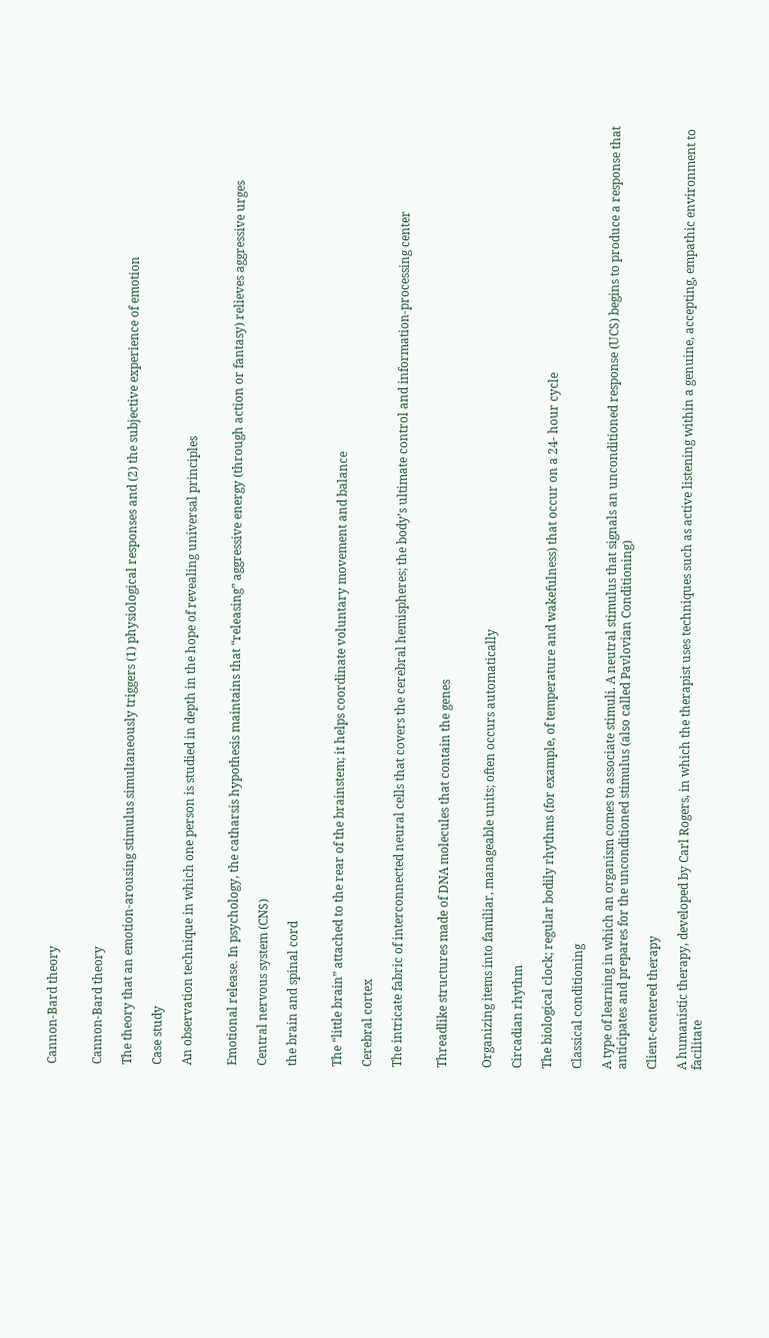Cannon-Bard theory


Cannon-Bard theory

The theory that an emotion-arousing stimulus simultaneously triggers (1) physiological responses and (2) the subjective experience of emotion

Case study

An observation technique in which one person is studied in depth in the hope of revealing universal principles


Emotional release. In psychology, the catharsis hypothesis maintains that “releasing” aggressive energy (through action or fantasy) relieves aggressive urges

Central nervous system (CNS)

the brain and spinal cord


The “little brain” attached to the rear of the brainstem; it helps coordinate voluntary movement and balance

Cerebral cortex

The intricate fabric of interconnected neural cells that covers the cerebral hemispheres; the body’s ultimate control and information-processing center


Threadlike structures made of DNA molecules that contain the genes


Organizing items into familiar, manageable units; often occurs automatically

Circadian rhythm

The biological clock; regular bodily rhythms (for example, of temperature and wakefulness) that occur on a 24- hour cycle

Classical conditioning

A type of learning in which an organism comes to associate stimuli. A neutral stimulus that signals an unconditioned response (UCS) begins to produce a response that anticipates and prepares for the unconditioned stimulus (also called Pavlovian Conditioning)

Client-centered therapy

A humanistic therapy, developed by Carl Rogers, in which the therapist uses techniques such as active listening within a genuine, accepting, empathic environment to facilitate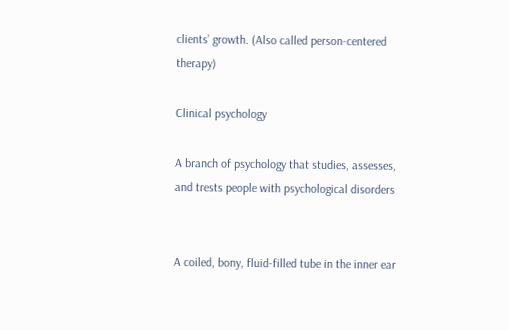clients’ growth. (Also called person-centered therapy)

Clinical psychology

A branch of psychology that studies, assesses, and trests people with psychological disorders


A coiled, bony, fluid-filled tube in the inner ear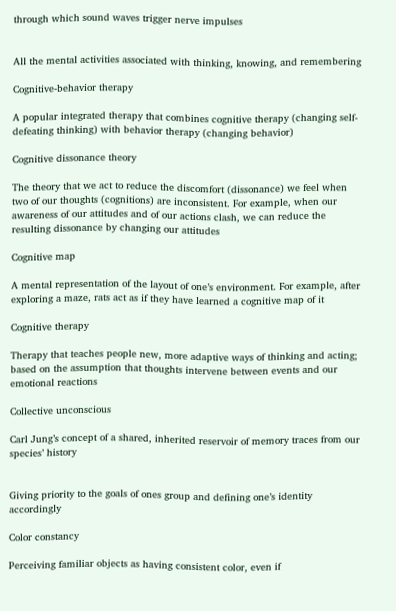through which sound waves trigger nerve impulses


All the mental activities associated with thinking, knowing, and remembering

Cognitive-behavior therapy

A popular integrated therapy that combines cognitive therapy (changing self-defeating thinking) with behavior therapy (changing behavior)

Cognitive dissonance theory

The theory that we act to reduce the discomfort (dissonance) we feel when two of our thoughts (cognitions) are inconsistent. For example, when our awareness of our attitudes and of our actions clash, we can reduce the resulting dissonance by changing our attitudes

Cognitive map

A mental representation of the layout of one’s environment. For example, after exploring a maze, rats act as if they have learned a cognitive map of it

Cognitive therapy

Therapy that teaches people new, more adaptive ways of thinking and acting; based on the assumption that thoughts intervene between events and our emotional reactions

Collective unconscious

Carl Jung’s concept of a shared, inherited reservoir of memory traces from our species’ history


Giving priority to the goals of ones group and defining one’s identity accordingly

Color constancy

Perceiving familiar objects as having consistent color, even if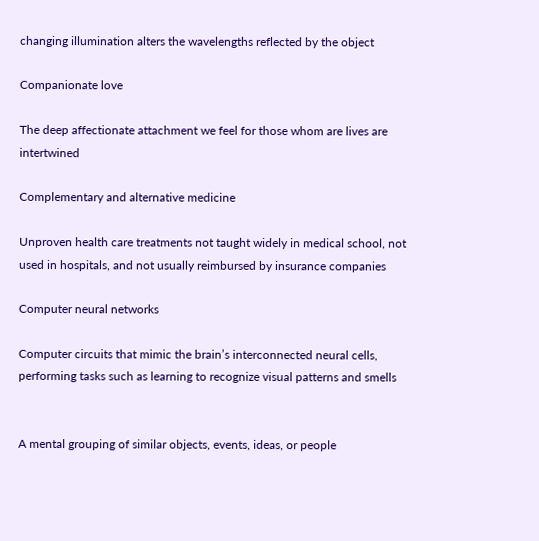changing illumination alters the wavelengths reflected by the object

Companionate love

The deep affectionate attachment we feel for those whom are lives are intertwined

Complementary and alternative medicine

Unproven health care treatments not taught widely in medical school, not used in hospitals, and not usually reimbursed by insurance companies

Computer neural networks

Computer circuits that mimic the brain’s interconnected neural cells, performing tasks such as learning to recognize visual patterns and smells


A mental grouping of similar objects, events, ideas, or people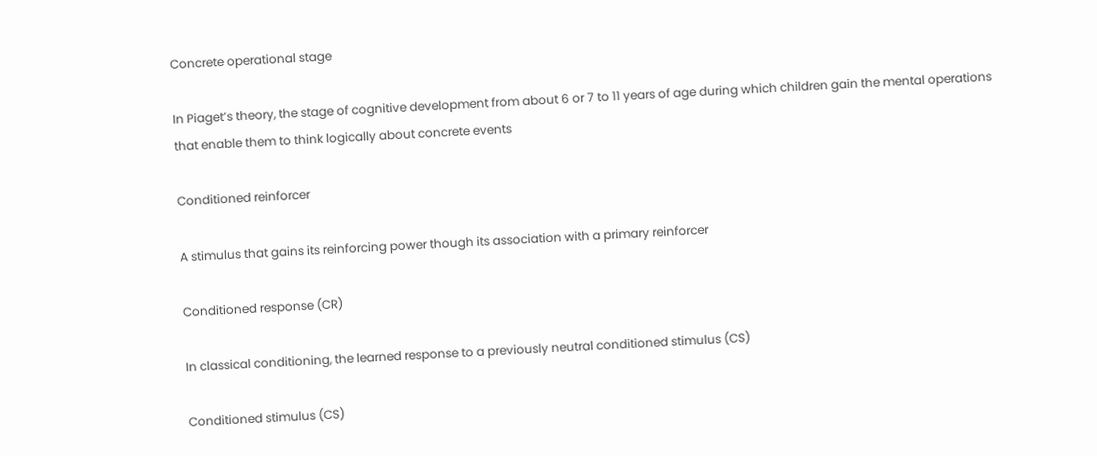Concrete operational stage

In Piaget’s theory, the stage of cognitive development from about 6 or 7 to 11 years of age during which children gain the mental operations that enable them to think logically about concrete events

Conditioned reinforcer

A stimulus that gains its reinforcing power though its association with a primary reinforcer

Conditioned response (CR)

In classical conditioning, the learned response to a previously neutral conditioned stimulus (CS)

Conditioned stimulus (CS)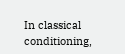In classical conditioning,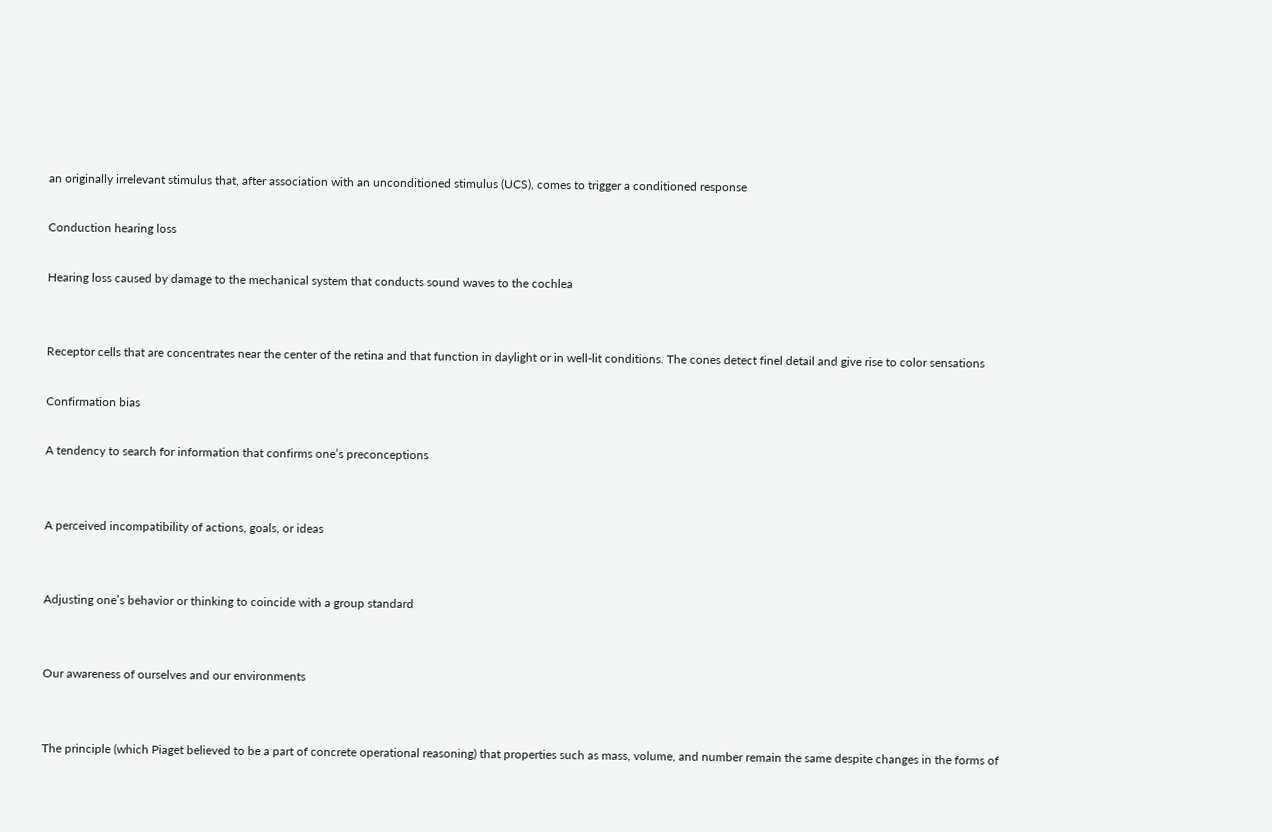an originally irrelevant stimulus that, after association with an unconditioned stimulus (UCS), comes to trigger a conditioned response

Conduction hearing loss

Hearing loss caused by damage to the mechanical system that conducts sound waves to the cochlea


Receptor cells that are concentrates near the center of the retina and that function in daylight or in well-lit conditions. The cones detect finel detail and give rise to color sensations

Confirmation bias

A tendency to search for information that confirms one’s preconceptions


A perceived incompatibility of actions, goals, or ideas


Adjusting one’s behavior or thinking to coincide with a group standard


Our awareness of ourselves and our environments


The principle (which Piaget believed to be a part of concrete operational reasoning) that properties such as mass, volume, and number remain the same despite changes in the forms of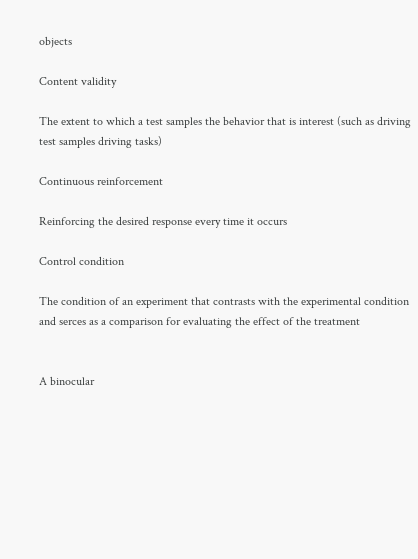objects

Content validity

The extent to which a test samples the behavior that is interest (such as driving test samples driving tasks)

Continuous reinforcement

Reinforcing the desired response every time it occurs

Control condition

The condition of an experiment that contrasts with the experimental condition and serces as a comparison for evaluating the effect of the treatment


A binocular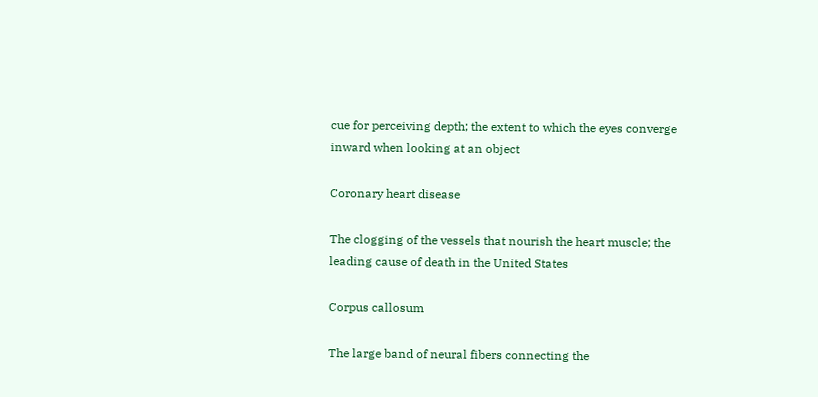cue for perceiving depth; the extent to which the eyes converge inward when looking at an object

Coronary heart disease

The clogging of the vessels that nourish the heart muscle; the leading cause of death in the United States

Corpus callosum

The large band of neural fibers connecting the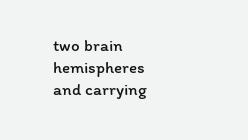two brain hemispheres and carrying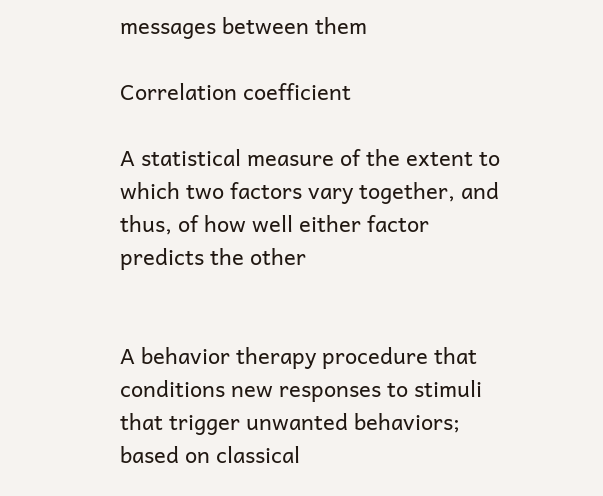messages between them

Correlation coefficient

A statistical measure of the extent to which two factors vary together, and thus, of how well either factor predicts the other


A behavior therapy procedure that conditions new responses to stimuli that trigger unwanted behaviors; based on classical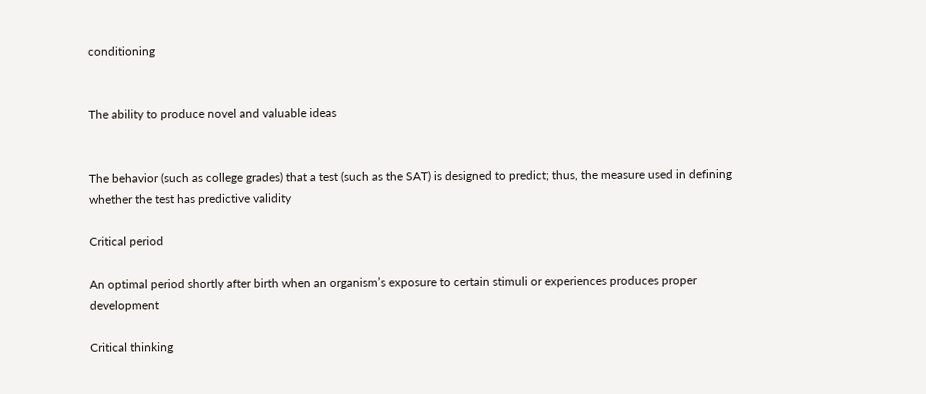conditioning


The ability to produce novel and valuable ideas


The behavior (such as college grades) that a test (such as the SAT) is designed to predict; thus, the measure used in defining whether the test has predictive validity

Critical period

An optimal period shortly after birth when an organism’s exposure to certain stimuli or experiences produces proper development

Critical thinking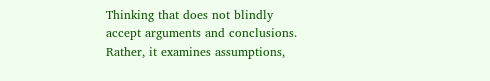Thinking that does not blindly accept arguments and conclusions. Rather, it examines assumptions,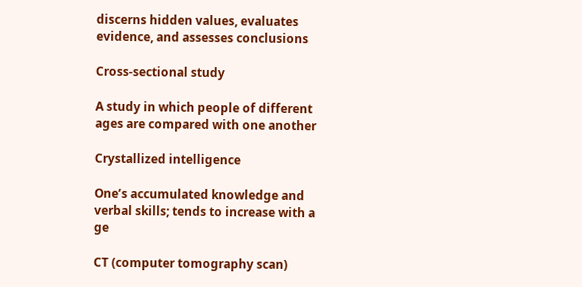discerns hidden values, evaluates evidence, and assesses conclusions

Cross-sectional study

A study in which people of different ages are compared with one another

Crystallized intelligence

One’s accumulated knowledge and verbal skills; tends to increase with a ge

CT (computer tomography scan)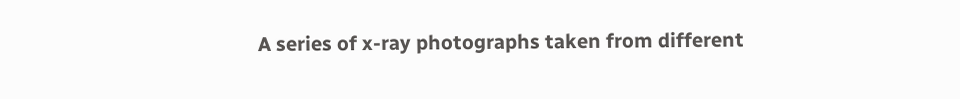A series of x-ray photographs taken from different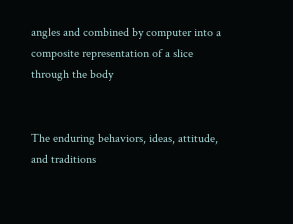angles and combined by computer into a composite representation of a slice through the body


The enduring behaviors, ideas, attitude, and traditions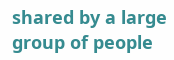shared by a large group of people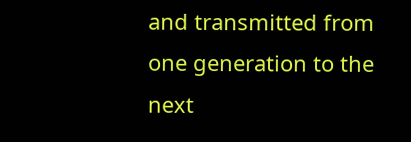and transmitted from one generation to the next